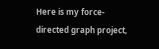Here is my force-directed graph project,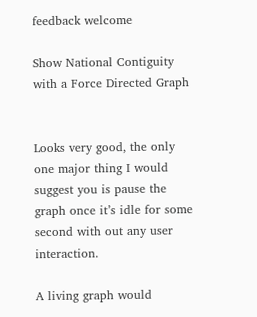feedback welcome

Show National Contiguity with a Force Directed Graph


Looks very good, the only one major thing I would suggest you is pause the graph once it’s idle for some second with out any user interaction.

A living graph would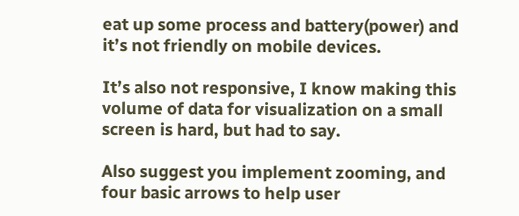eat up some process and battery(power) and it’s not friendly on mobile devices.

It’s also not responsive, I know making this volume of data for visualization on a small screen is hard, but had to say.

Also suggest you implement zooming, and four basic arrows to help user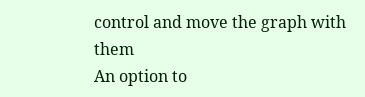control and move the graph with them
An option to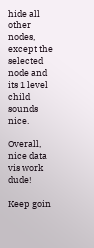hide all other nodes, except the selected node and its 1 level child sounds nice.

Overall, nice data vis work dude!

Keep goin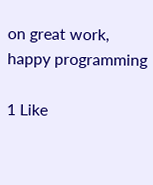on great work, happy programming

1 Like